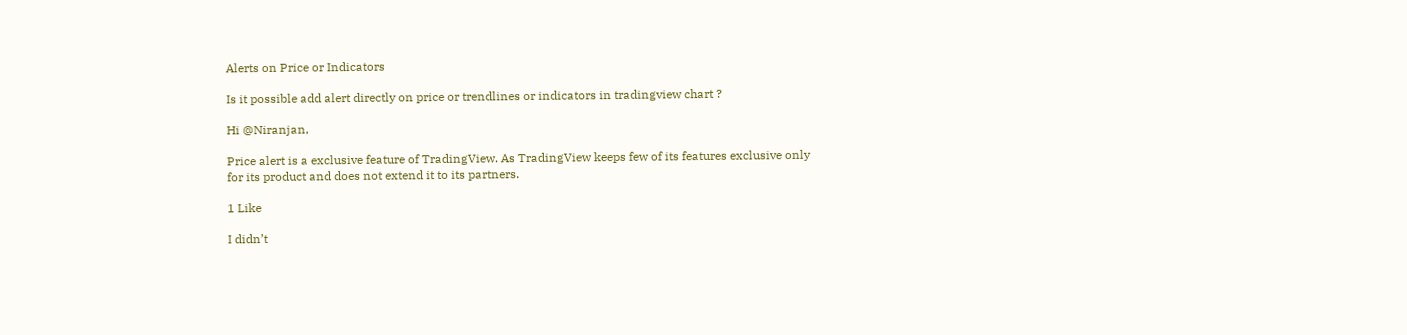Alerts on Price or Indicators

Is it possible add alert directly on price or trendlines or indicators in tradingview chart ?

Hi @Niranjan,

Price alert is a exclusive feature of TradingView. As TradingView keeps few of its features exclusive only for its product and does not extend it to its partners.

1 Like

I didn’t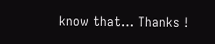know that… Thanks !